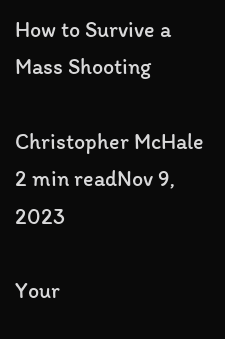How to Survive a Mass Shooting

Christopher McHale
2 min readNov 9, 2023

Your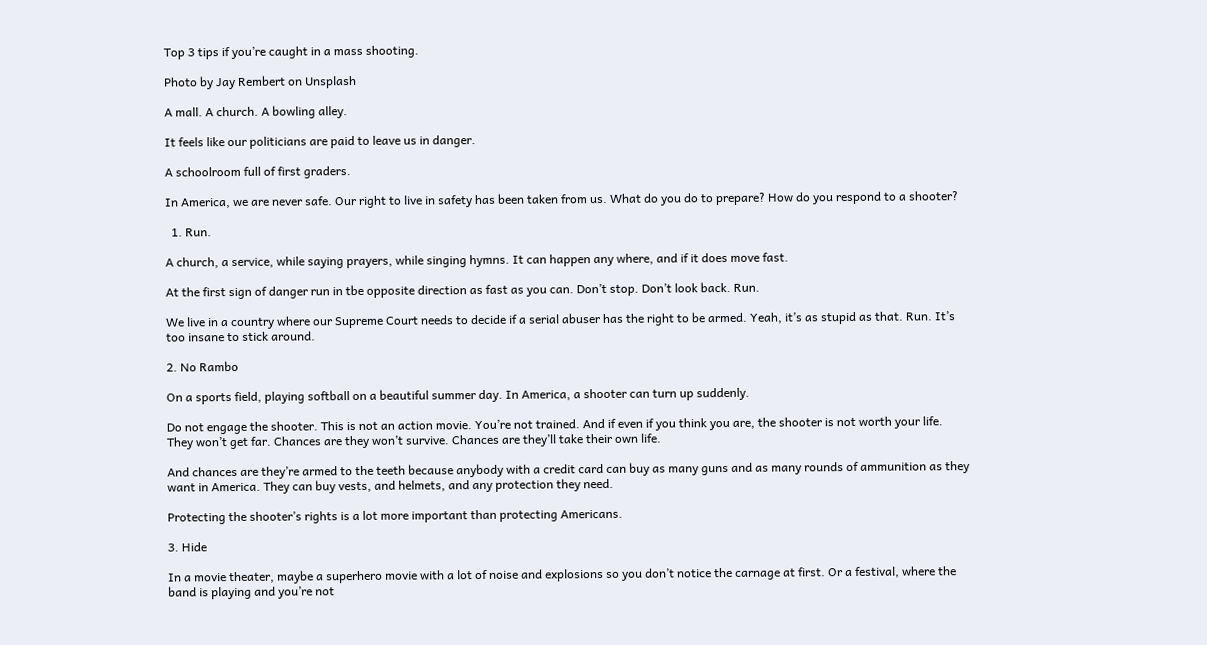Top 3 tips if you’re caught in a mass shooting.

Photo by Jay Rembert on Unsplash

A mall. A church. A bowling alley.

It feels like our politicians are paid to leave us in danger.

A schoolroom full of first graders.

In America, we are never safe. Our right to live in safety has been taken from us. What do you do to prepare? How do you respond to a shooter?

  1. Run.

A church, a service, while saying prayers, while singing hymns. It can happen any where, and if it does move fast.

At the first sign of danger run in tbe opposite direction as fast as you can. Don’t stop. Don’t look back. Run.

We live in a country where our Supreme Court needs to decide if a serial abuser has the right to be armed. Yeah, it’s as stupid as that. Run. It’s too insane to stick around.

2. No Rambo

On a sports field, playing softball on a beautiful summer day. In America, a shooter can turn up suddenly.

Do not engage the shooter. This is not an action movie. You’re not trained. And if even if you think you are, the shooter is not worth your life. They won’t get far. Chances are they won’t survive. Chances are they’ll take their own life.

And chances are they’re armed to the teeth because anybody with a credit card can buy as many guns and as many rounds of ammunition as they want in America. They can buy vests, and helmets, and any protection they need.

Protecting the shooter’s rights is a lot more important than protecting Americans.

3. Hide

In a movie theater, maybe a superhero movie with a lot of noise and explosions so you don’t notice the carnage at first. Or a festival, where the band is playing and you’re not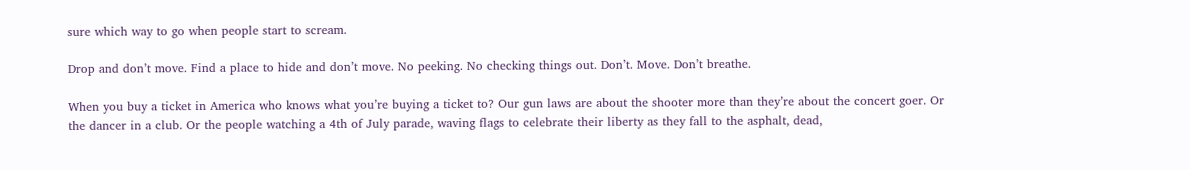sure which way to go when people start to scream.

Drop and don’t move. Find a place to hide and don’t move. No peeking. No checking things out. Don’t. Move. Don’t breathe.

When you buy a ticket in America who knows what you’re buying a ticket to? Our gun laws are about the shooter more than they’re about the concert goer. Or the dancer in a club. Or the people watching a 4th of July parade, waving flags to celebrate their liberty as they fall to the asphalt, dead,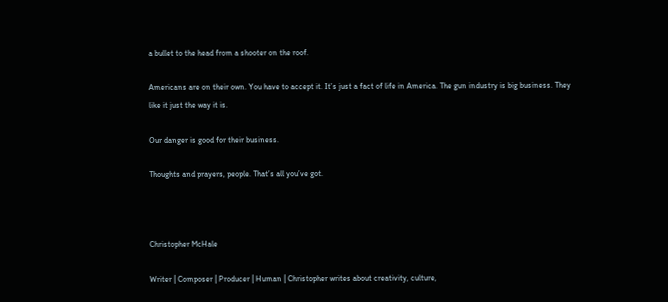a bullet to the head from a shooter on the roof.

Americans are on their own. You have to accept it. It’s just a fact of life in America. The gun industry is big business. They like it just the way it is.

Our danger is good for their business.

Thoughts and prayers, people. That’s all you’ve got.



Christopher McHale

Writer | Composer | Producer | Human | Christopher writes about creativity, culture,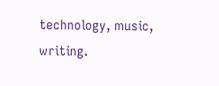technology, music, writing.